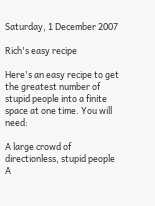Saturday, 1 December 2007

Rich's easy recipe

Here's an easy recipe to get the greatest number of stupid people into a finite space at one time. You will need:

A large crowd of directionless, stupid people
A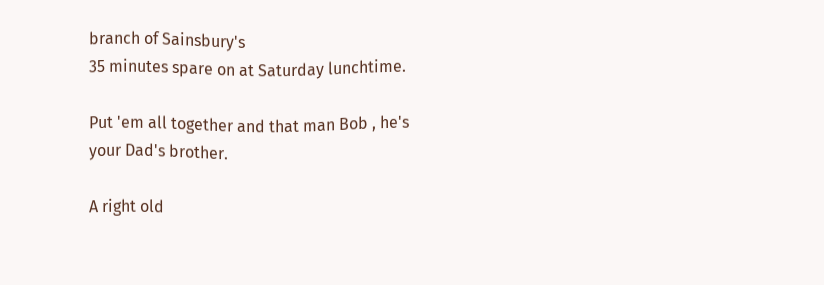branch of Sainsbury's
35 minutes spare on at Saturday lunchtime.

Put 'em all together and that man Bob , he's your Dad's brother.

A right old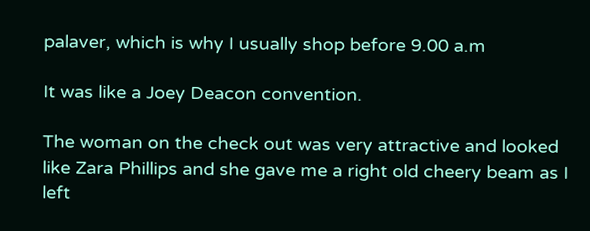palaver, which is why I usually shop before 9.00 a.m

It was like a Joey Deacon convention.

The woman on the check out was very attractive and looked like Zara Phillips and she gave me a right old cheery beam as I left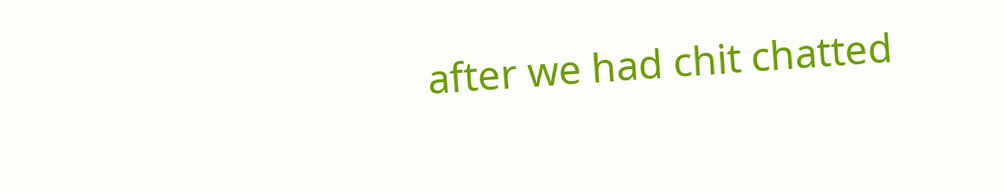after we had chit chatted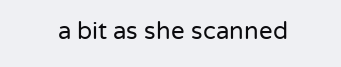a bit as she scanned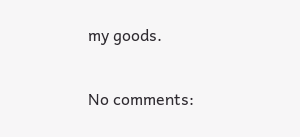my goods.

No comments: